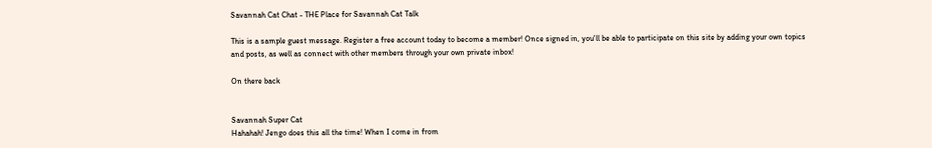Savannah Cat Chat - THE Place for Savannah Cat Talk

This is a sample guest message. Register a free account today to become a member! Once signed in, you'll be able to participate on this site by adding your own topics and posts, as well as connect with other members through your own private inbox!

On there back


Savannah Super Cat
Hahahah! Jengo does this all the time! When I come in from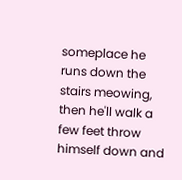someplace he runs down the stairs meowing, then he'll walk a few feet throw himself down and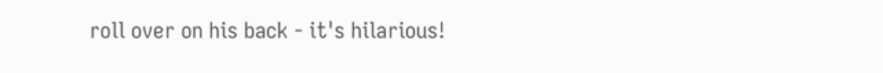roll over on his back - it's hilarious!